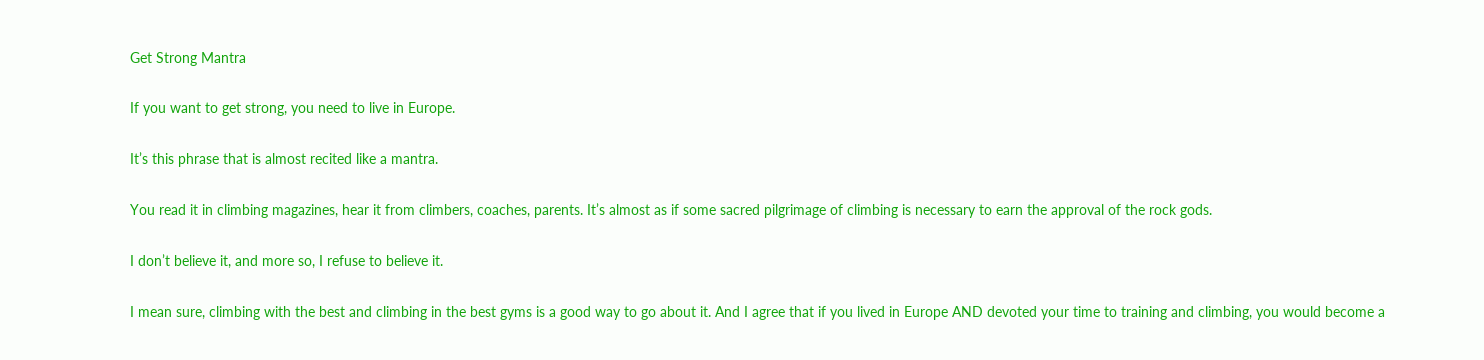Get Strong Mantra

If you want to get strong, you need to live in Europe.

It’s this phrase that is almost recited like a mantra.

You read it in climbing magazines, hear it from climbers, coaches, parents. It’s almost as if some sacred pilgrimage of climbing is necessary to earn the approval of the rock gods.

I don’t believe it, and more so, I refuse to believe it.

I mean sure, climbing with the best and climbing in the best gyms is a good way to go about it. And I agree that if you lived in Europe AND devoted your time to training and climbing, you would become a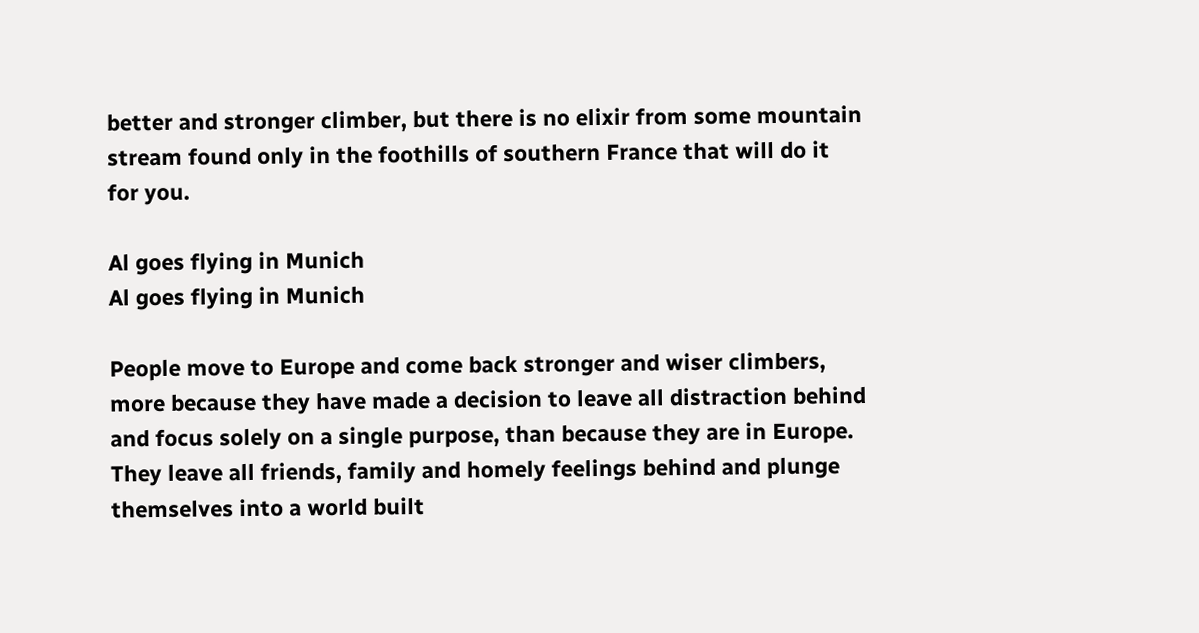better and stronger climber, but there is no elixir from some mountain stream found only in the foothills of southern France that will do it for you.

Al goes flying in Munich
Al goes flying in Munich

People move to Europe and come back stronger and wiser climbers, more because they have made a decision to leave all distraction behind and focus solely on a single purpose, than because they are in Europe. They leave all friends, family and homely feelings behind and plunge themselves into a world built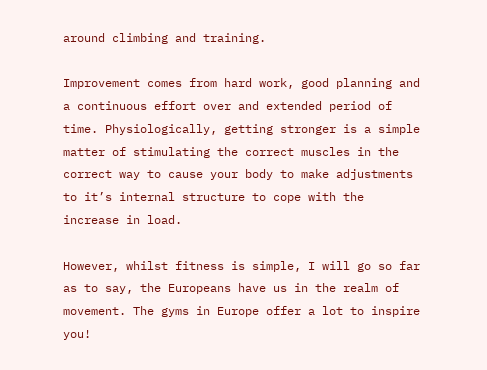around climbing and training.

Improvement comes from hard work, good planning and a continuous effort over and extended period of time. Physiologically, getting stronger is a simple matter of stimulating the correct muscles in the correct way to cause your body to make adjustments to it’s internal structure to cope with the increase in load.

However, whilst fitness is simple, I will go so far as to say, the Europeans have us in the realm of movement. The gyms in Europe offer a lot to inspire you!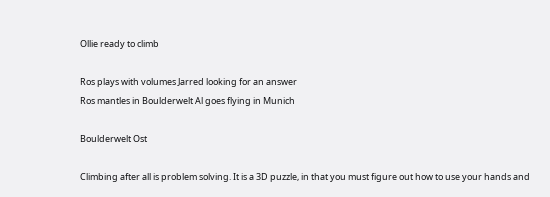Ollie ready to climb

Ros plays with volumes Jarred looking for an answer
Ros mantles in Boulderwelt Al goes flying in Munich

Boulderwelt Ost

Climbing after all is problem solving. It is a 3D puzzle, in that you must figure out how to use your hands and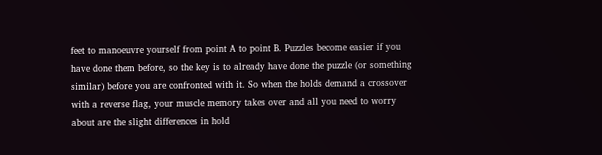feet to manoeuvre yourself from point A to point B. Puzzles become easier if you have done them before, so the key is to already have done the puzzle (or something similar) before you are confronted with it. So when the holds demand a crossover with a reverse flag, your muscle memory takes over and all you need to worry about are the slight differences in hold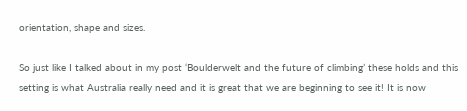orientation, shape and sizes.

So just like I talked about in my post ‘Boulderwelt and the future of climbing’ these holds and this setting is what Australia really need and it is great that we are beginning to see it! It is now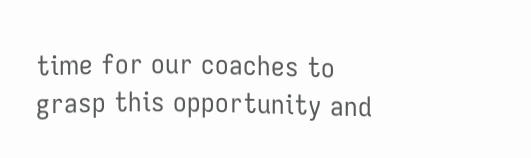time for our coaches to grasp this opportunity and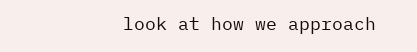look at how we approach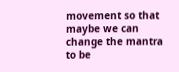movement so that maybe we can change the mantra to be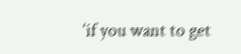‘if you want to get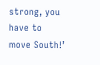strong, you have to move South!’